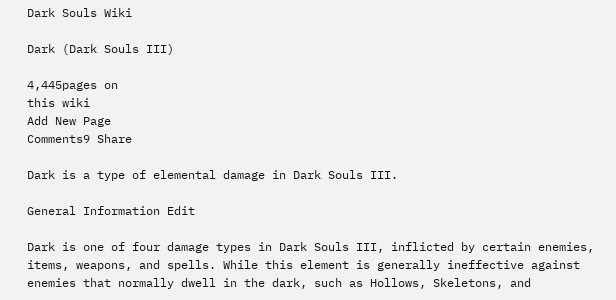Dark Souls Wiki

Dark (Dark Souls III)

4,445pages on
this wiki
Add New Page
Comments9 Share

Dark is a type of elemental damage in Dark Souls III.

General Information Edit

Dark is one of four damage types in Dark Souls III, inflicted by certain enemies, items, weapons, and spells. While this element is generally ineffective against enemies that normally dwell in the dark, such as Hollows, Skeletons, and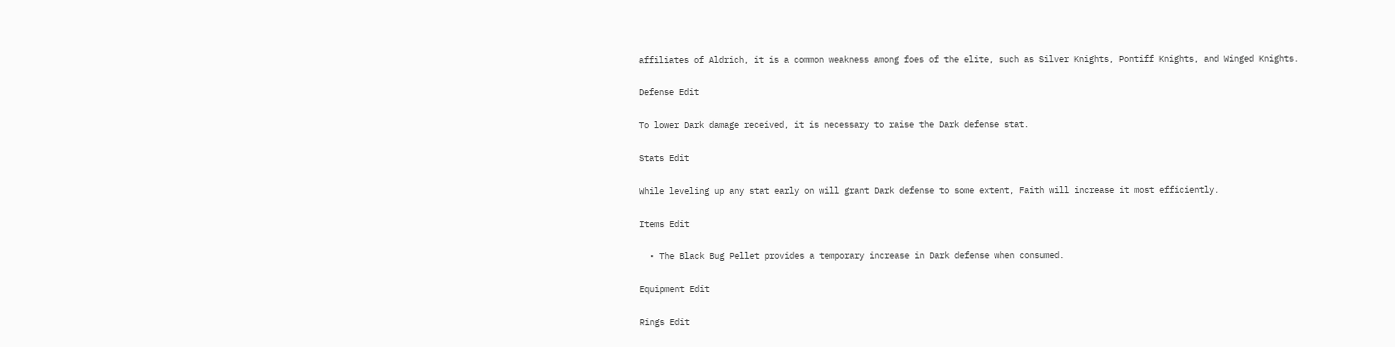affiliates of Aldrich, it is a common weakness among foes of the elite, such as Silver Knights, Pontiff Knights, and Winged Knights.

Defense Edit

To lower Dark damage received, it is necessary to raise the Dark defense stat.

Stats Edit

While leveling up any stat early on will grant Dark defense to some extent, Faith will increase it most efficiently.

Items Edit

  • The Black Bug Pellet provides a temporary increase in Dark defense when consumed.

Equipment Edit

Rings Edit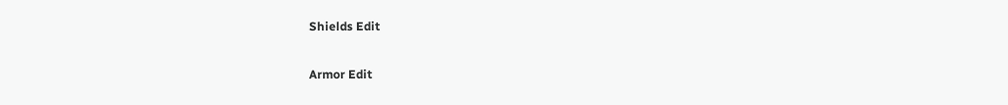Shields Edit

Armor Edit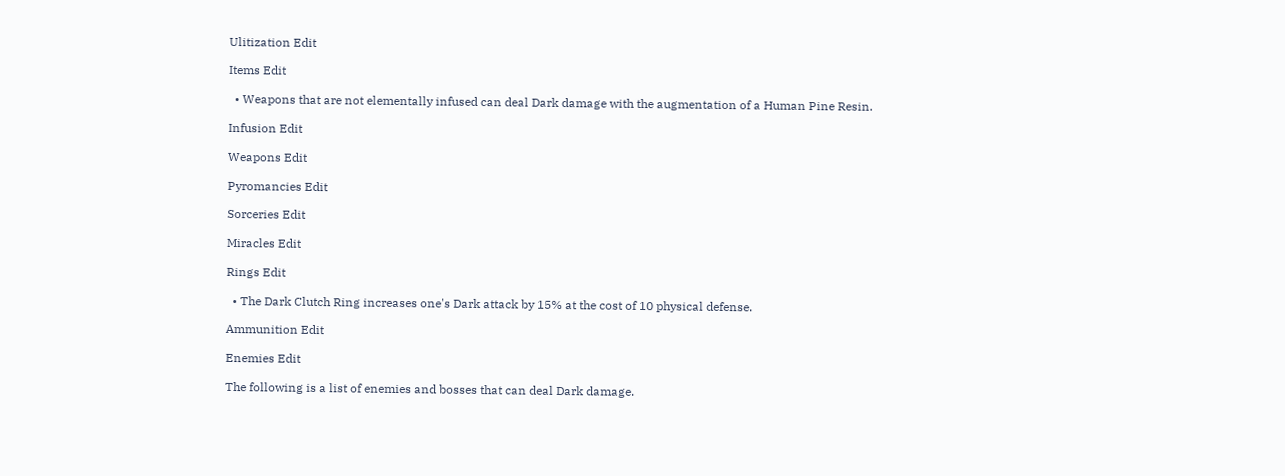Ulitization Edit

Items Edit

  • Weapons that are not elementally infused can deal Dark damage with the augmentation of a Human Pine Resin.

Infusion Edit

Weapons Edit

Pyromancies Edit

Sorceries Edit

Miracles Edit

Rings Edit

  • The Dark Clutch Ring increases one's Dark attack by 15% at the cost of 10 physical defense.

Ammunition Edit

Enemies Edit

The following is a list of enemies and bosses that can deal Dark damage.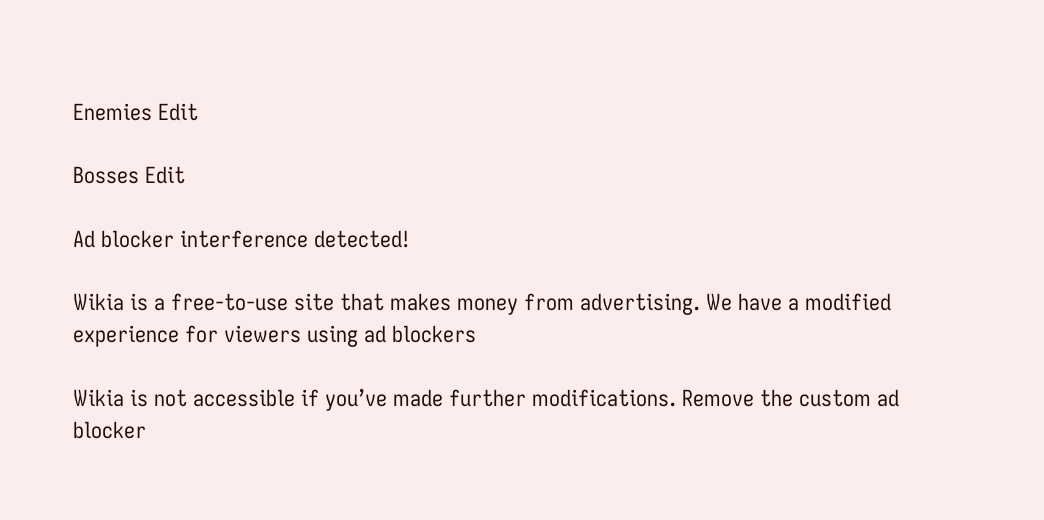Enemies Edit

Bosses Edit

Ad blocker interference detected!

Wikia is a free-to-use site that makes money from advertising. We have a modified experience for viewers using ad blockers

Wikia is not accessible if you’ve made further modifications. Remove the custom ad blocker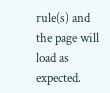rule(s) and the page will load as expected.